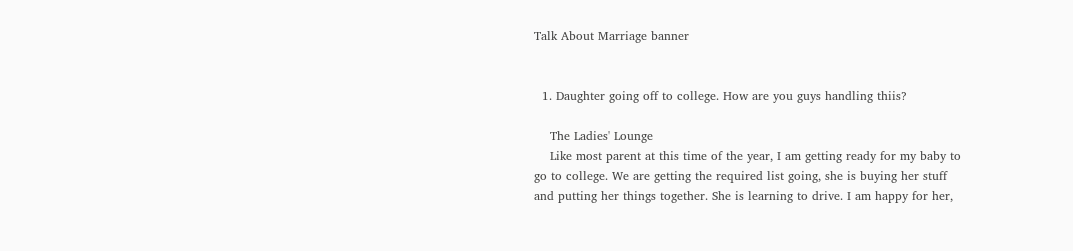Talk About Marriage banner


  1. Daughter going off to college. How are you guys handling thiis?

    The Ladies' Lounge
    Like most parent at this time of the year, I am getting ready for my baby to go to college. We are getting the required list going, she is buying her stuff and putting her things together. She is learning to drive. I am happy for her,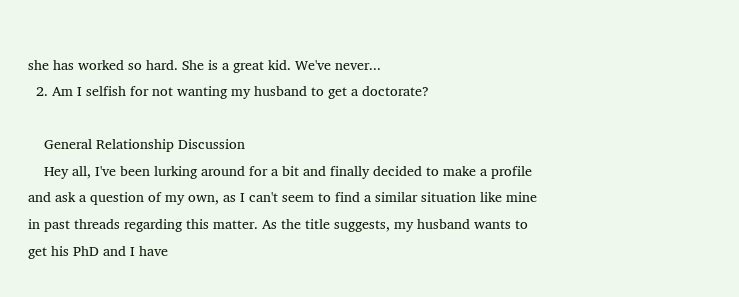she has worked so hard. She is a great kid. We've never...
  2. Am I selfish for not wanting my husband to get a doctorate?

    General Relationship Discussion
    Hey all, I've been lurking around for a bit and finally decided to make a profile and ask a question of my own, as I can't seem to find a similar situation like mine in past threads regarding this matter. As the title suggests, my husband wants to get his PhD and I have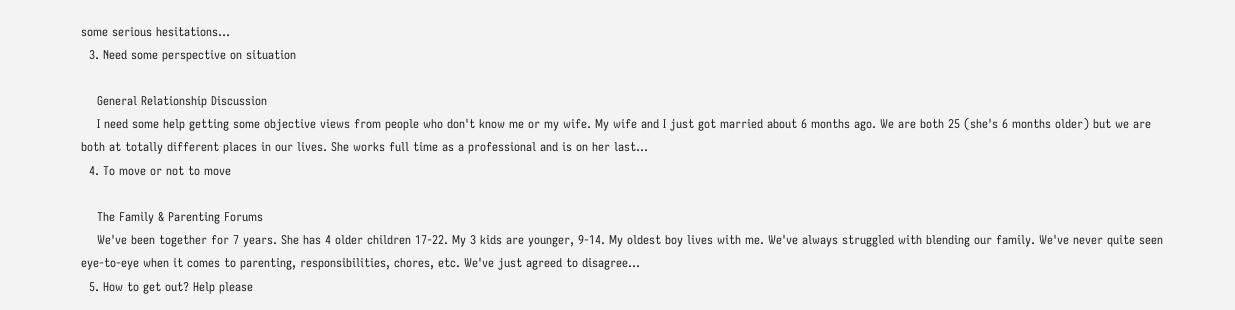some serious hesitations...
  3. Need some perspective on situation

    General Relationship Discussion
    I need some help getting some objective views from people who don't know me or my wife. My wife and I just got married about 6 months ago. We are both 25 (she's 6 months older) but we are both at totally different places in our lives. She works full time as a professional and is on her last...
  4. To move or not to move

    The Family & Parenting Forums
    We've been together for 7 years. She has 4 older children 17-22. My 3 kids are younger, 9-14. My oldest boy lives with me. We've always struggled with blending our family. We've never quite seen eye-to-eye when it comes to parenting, responsibilities, chores, etc. We've just agreed to disagree...
  5. How to get out? Help please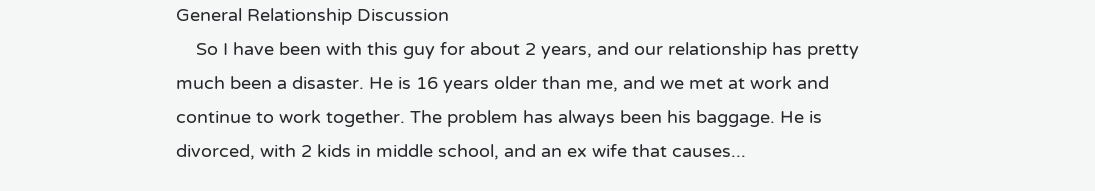General Relationship Discussion
    So I have been with this guy for about 2 years, and our relationship has pretty much been a disaster. He is 16 years older than me, and we met at work and continue to work together. The problem has always been his baggage. He is divorced, with 2 kids in middle school, and an ex wife that causes...